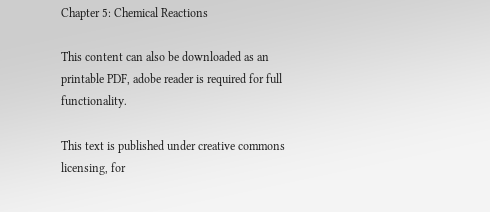Chapter 5: Chemical Reactions

This content can also be downloaded as an printable PDF, adobe reader is required for full functionality.

This text is published under creative commons licensing, for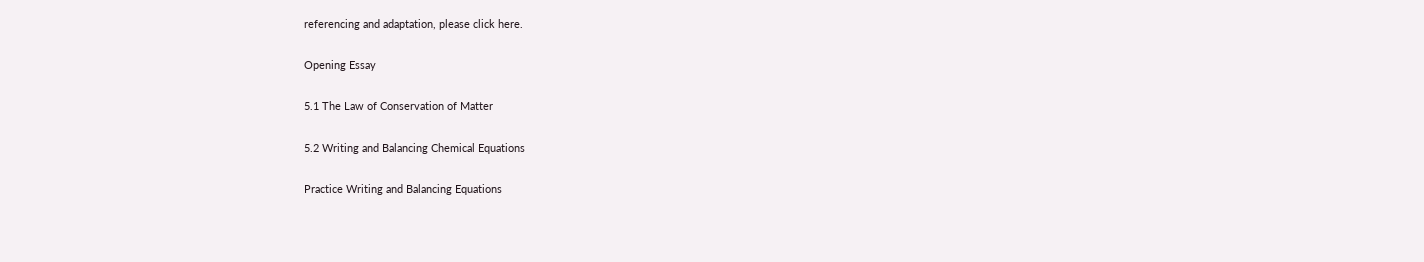referencing and adaptation, please click here.

Opening Essay

5.1 The Law of Conservation of Matter

5.2 Writing and Balancing Chemical Equations

Practice Writing and Balancing Equations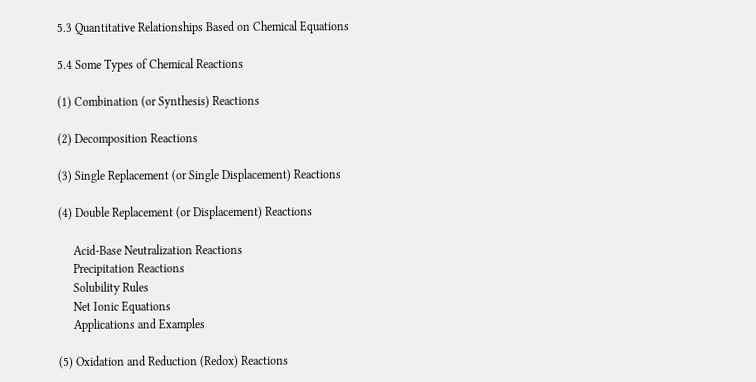5.3 Quantitative Relationships Based on Chemical Equations

5.4 Some Types of Chemical Reactions

(1) Combination (or Synthesis) Reactions

(2) Decomposition Reactions

(3) Single Replacement (or Single Displacement) Reactions

(4) Double Replacement (or Displacement) Reactions

     Acid-Base Neutralization Reactions
     Precipitation Reactions
     Solubility Rules
     Net Ionic Equations
     Applications and Examples

(5) Oxidation and Reduction (Redox) Reactions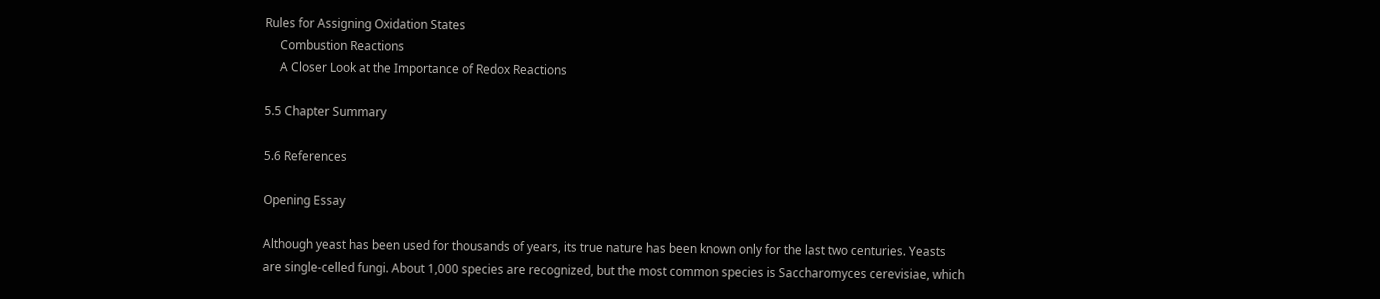Rules for Assigning Oxidation States
     Combustion Reactions
     A Closer Look at the Importance of Redox Reactions

5.5 Chapter Summary

5.6 References

Opening Essay

Although yeast has been used for thousands of years, its true nature has been known only for the last two centuries. Yeasts are single-celled fungi. About 1,000 species are recognized, but the most common species is Saccharomyces cerevisiae, which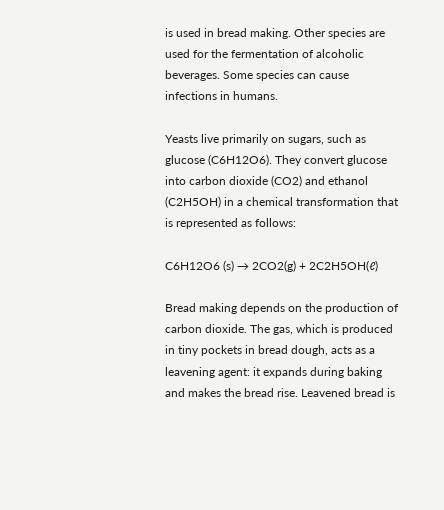is used in bread making. Other species are used for the fermentation of alcoholic beverages. Some species can cause infections in humans.

Yeasts live primarily on sugars, such as glucose (C6H12O6). They convert glucose into carbon dioxide (CO2) and ethanol (C2H5OH) in a chemical transformation that is represented as follows:

C6H12O6 (s) → 2CO2(g) + 2C2H5OH(ℓ)

Bread making depends on the production of carbon dioxide. The gas, which is produced in tiny pockets in bread dough, acts as a leavening agent: it expands during baking and makes the bread rise. Leavened bread is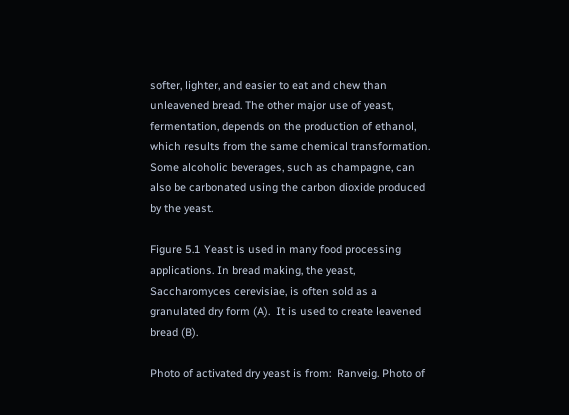softer, lighter, and easier to eat and chew than unleavened bread. The other major use of yeast, fermentation, depends on the production of ethanol, which results from the same chemical transformation. Some alcoholic beverages, such as champagne, can also be carbonated using the carbon dioxide produced by the yeast.

Figure 5.1 Yeast is used in many food processing applications. In bread making, the yeast, Saccharomyces cerevisiae, is often sold as a granulated dry form (A).  It is used to create leavened bread (B).

Photo of activated dry yeast is from:  Ranveig. Photo of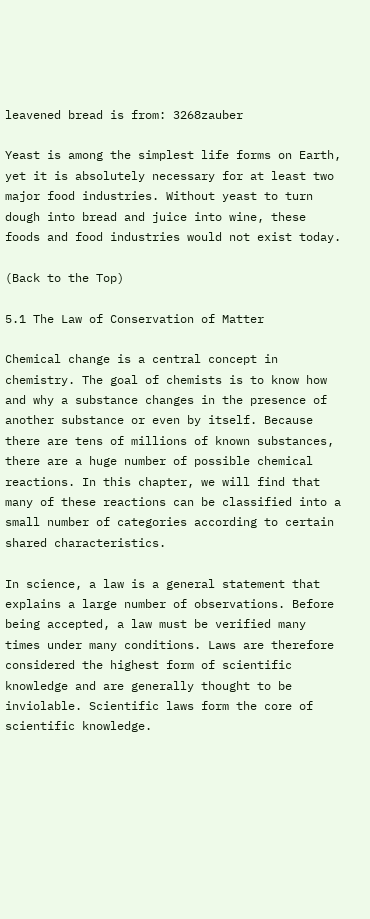leavened bread is from: 3268zauber

Yeast is among the simplest life forms on Earth, yet it is absolutely necessary for at least two major food industries. Without yeast to turn dough into bread and juice into wine, these foods and food industries would not exist today.

(Back to the Top)

5.1 The Law of Conservation of Matter

Chemical change is a central concept in chemistry. The goal of chemists is to know how and why a substance changes in the presence of another substance or even by itself. Because there are tens of millions of known substances, there are a huge number of possible chemical reactions. In this chapter, we will find that many of these reactions can be classified into a small number of categories according to certain shared characteristics.

In science, a law is a general statement that explains a large number of observations. Before being accepted, a law must be verified many times under many conditions. Laws are therefore considered the highest form of scientific knowledge and are generally thought to be inviolable. Scientific laws form the core of scientific knowledge.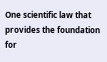One scientific law that provides the foundation for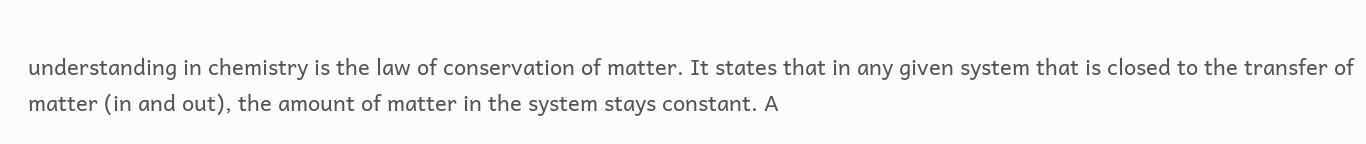understanding in chemistry is the law of conservation of matter. It states that in any given system that is closed to the transfer of matter (in and out), the amount of matter in the system stays constant. A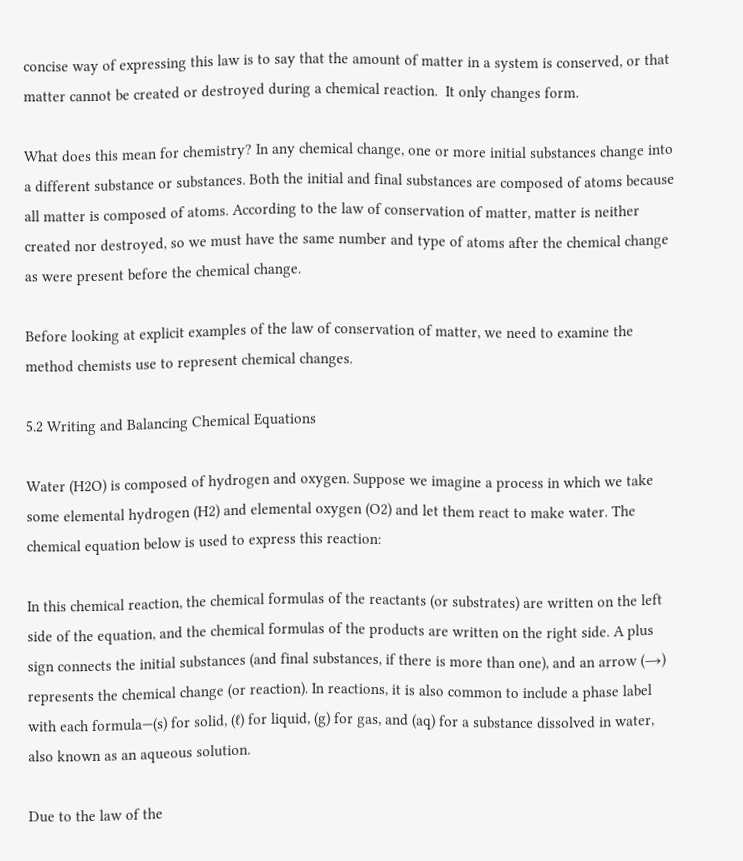concise way of expressing this law is to say that the amount of matter in a system is conserved, or that matter cannot be created or destroyed during a chemical reaction.  It only changes form.

What does this mean for chemistry? In any chemical change, one or more initial substances change into a different substance or substances. Both the initial and final substances are composed of atoms because all matter is composed of atoms. According to the law of conservation of matter, matter is neither created nor destroyed, so we must have the same number and type of atoms after the chemical change as were present before the chemical change.

Before looking at explicit examples of the law of conservation of matter, we need to examine the method chemists use to represent chemical changes.

5.2 Writing and Balancing Chemical Equations

Water (H2O) is composed of hydrogen and oxygen. Suppose we imagine a process in which we take some elemental hydrogen (H2) and elemental oxygen (O2) and let them react to make water. The chemical equation below is used to express this reaction:

In this chemical reaction, the chemical formulas of the reactants (or substrates) are written on the left side of the equation, and the chemical formulas of the products are written on the right side. A plus sign connects the initial substances (and final substances, if there is more than one), and an arrow (→) represents the chemical change (or reaction). In reactions, it is also common to include a phase label with each formula—(s) for solid, (ℓ) for liquid, (g) for gas, and (aq) for a substance dissolved in water, also known as an aqueous solution.

Due to the law of the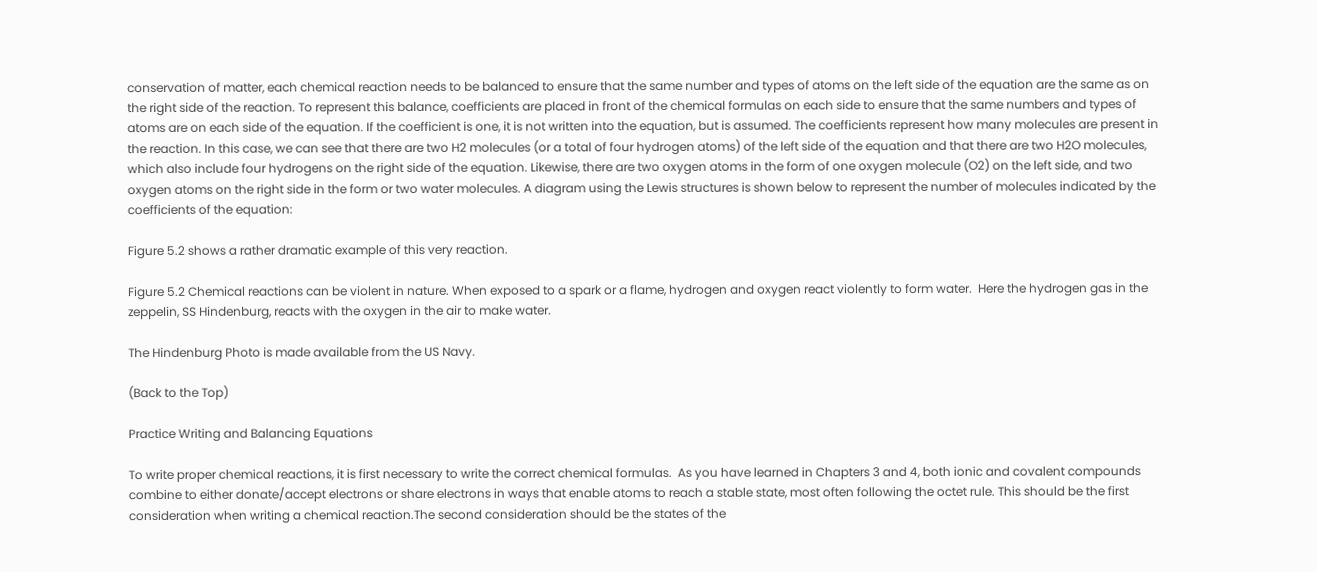conservation of matter, each chemical reaction needs to be balanced to ensure that the same number and types of atoms on the left side of the equation are the same as on the right side of the reaction. To represent this balance, coefficients are placed in front of the chemical formulas on each side to ensure that the same numbers and types of atoms are on each side of the equation. If the coefficient is one, it is not written into the equation, but is assumed. The coefficients represent how many molecules are present in the reaction. In this case, we can see that there are two H2 molecules (or a total of four hydrogen atoms) of the left side of the equation and that there are two H2O molecules, which also include four hydrogens on the right side of the equation. Likewise, there are two oxygen atoms in the form of one oxygen molecule (O2) on the left side, and two oxygen atoms on the right side in the form or two water molecules. A diagram using the Lewis structures is shown below to represent the number of molecules indicated by the coefficients of the equation:

Figure 5.2 shows a rather dramatic example of this very reaction.

Figure 5.2 Chemical reactions can be violent in nature. When exposed to a spark or a flame, hydrogen and oxygen react violently to form water.  Here the hydrogen gas in the zeppelin, SS Hindenburg, reacts with the oxygen in the air to make water.

The Hindenburg Photo is made available from the US Navy.

(Back to the Top)

Practice Writing and Balancing Equations

To write proper chemical reactions, it is first necessary to write the correct chemical formulas.  As you have learned in Chapters 3 and 4, both ionic and covalent compounds combine to either donate/accept electrons or share electrons in ways that enable atoms to reach a stable state, most often following the octet rule. This should be the first consideration when writing a chemical reaction.The second consideration should be the states of the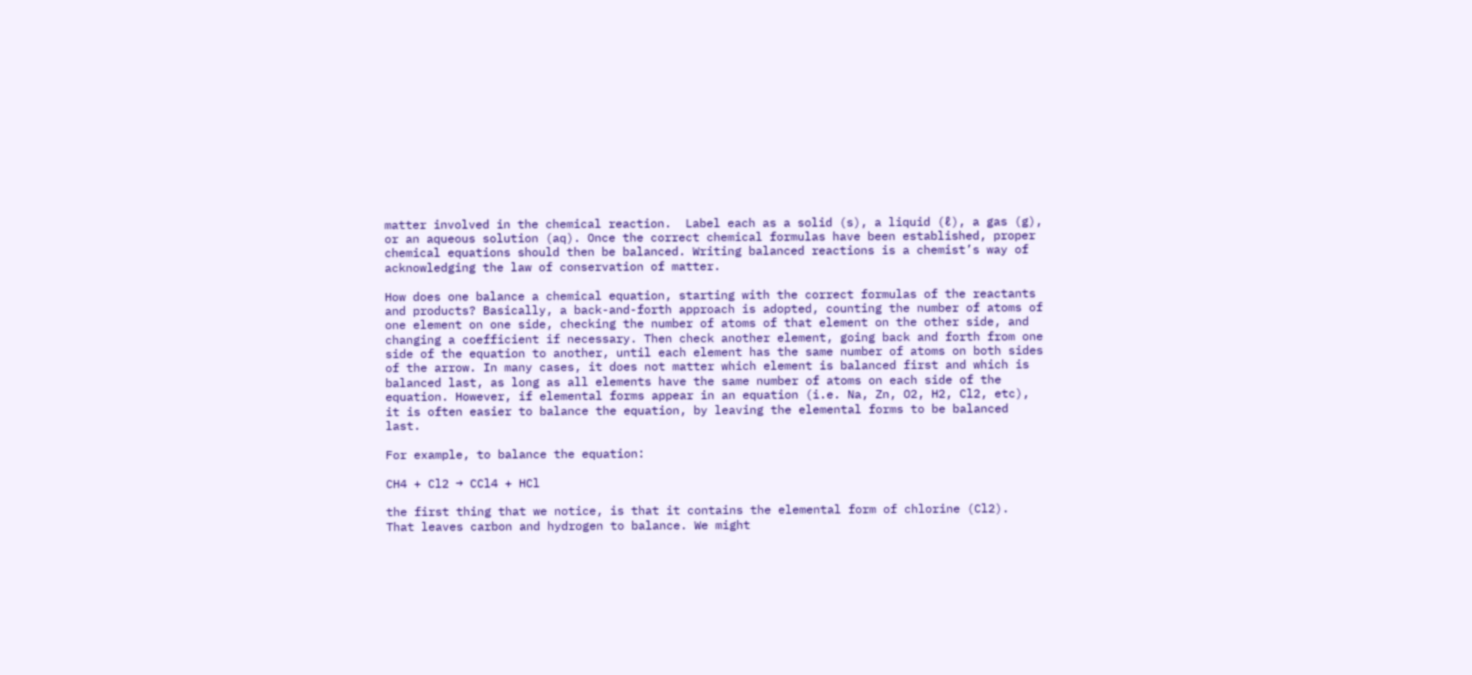matter involved in the chemical reaction.  Label each as a solid (s), a liquid (ℓ), a gas (g), or an aqueous solution (aq). Once the correct chemical formulas have been established, proper chemical equations should then be balanced. Writing balanced reactions is a chemist’s way of acknowledging the law of conservation of matter.

How does one balance a chemical equation, starting with the correct formulas of the reactants and products? Basically, a back-and-forth approach is adopted, counting the number of atoms of one element on one side, checking the number of atoms of that element on the other side, and changing a coefficient if necessary. Then check another element, going back and forth from one side of the equation to another, until each element has the same number of atoms on both sides of the arrow. In many cases, it does not matter which element is balanced first and which is balanced last, as long as all elements have the same number of atoms on each side of the equation. However, if elemental forms appear in an equation (i.e. Na, Zn, O2, H2, Cl2, etc), it is often easier to balance the equation, by leaving the elemental forms to be balanced last.

For example, to balance the equation:

CH4 + Cl2 → CCl4 + HCl

the first thing that we notice, is that it contains the elemental form of chlorine (Cl2).  That leaves carbon and hydrogen to balance. We might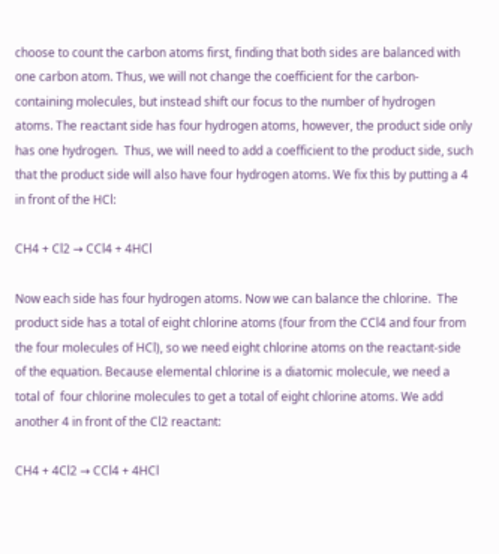choose to count the carbon atoms first, finding that both sides are balanced with one carbon atom. Thus, we will not change the coefficient for the carbon-containing molecules, but instead shift our focus to the number of hydrogen atoms. The reactant side has four hydrogen atoms, however, the product side only has one hydrogen.  Thus, we will need to add a coefficient to the product side, such that the product side will also have four hydrogen atoms. We fix this by putting a 4 in front of the HCl:

CH4 + Cl2 → CCl4 + 4HCl

Now each side has four hydrogen atoms. Now we can balance the chlorine.  The product side has a total of eight chlorine atoms (four from the CCl4 and four from the four molecules of HCl), so we need eight chlorine atoms on the reactant-side of the equation. Because elemental chlorine is a diatomic molecule, we need a total of  four chlorine molecules to get a total of eight chlorine atoms. We add another 4 in front of the Cl2 reactant:

CH4 + 4Cl2 → CCl4 + 4HCl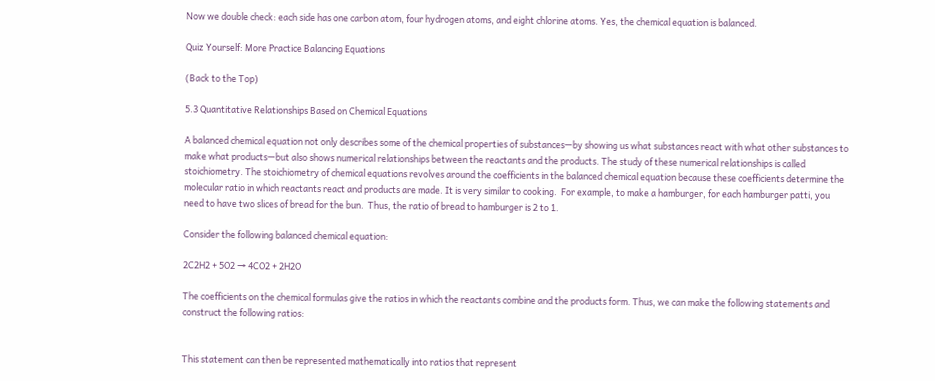Now we double check: each side has one carbon atom, four hydrogen atoms, and eight chlorine atoms. Yes, the chemical equation is balanced.

Quiz Yourself: More Practice Balancing Equations

(Back to the Top)

5.3 Quantitative Relationships Based on Chemical Equations

A balanced chemical equation not only describes some of the chemical properties of substances—by showing us what substances react with what other substances to make what products—but also shows numerical relationships between the reactants and the products. The study of these numerical relationships is called stoichiometry. The stoichiometry of chemical equations revolves around the coefficients in the balanced chemical equation because these coefficients determine the molecular ratio in which reactants react and products are made. It is very similar to cooking.  For example, to make a hamburger, for each hamburger patti, you need to have two slices of bread for the bun.  Thus, the ratio of bread to hamburger is 2 to 1.

Consider the following balanced chemical equation:

2C2H2 + 5O2 → 4CO2 + 2H2O

The coefficients on the chemical formulas give the ratios in which the reactants combine and the products form. Thus, we can make the following statements and construct the following ratios:


This statement can then be represented mathematically into ratios that represent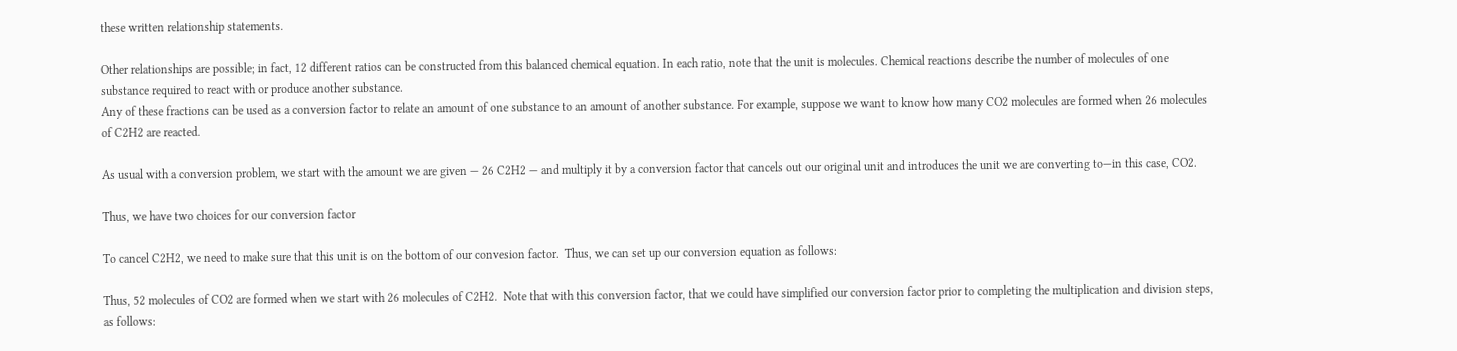these written relationship statements.

Other relationships are possible; in fact, 12 different ratios can be constructed from this balanced chemical equation. In each ratio, note that the unit is molecules. Chemical reactions describe the number of molecules of one substance required to react with or produce another substance.
Any of these fractions can be used as a conversion factor to relate an amount of one substance to an amount of another substance. For example, suppose we want to know how many CO2 molecules are formed when 26 molecules of C2H2 are reacted.

As usual with a conversion problem, we start with the amount we are given — 26 C2H2 — and multiply it by a conversion factor that cancels out our original unit and introduces the unit we are converting to—in this case, CO2.

Thus, we have two choices for our conversion factor

To cancel C2H2, we need to make sure that this unit is on the bottom of our convesion factor.  Thus, we can set up our conversion equation as follows:

Thus, 52 molecules of CO2 are formed when we start with 26 molecules of C2H2.  Note that with this conversion factor, that we could have simplified our conversion factor prior to completing the multiplication and division steps, as follows: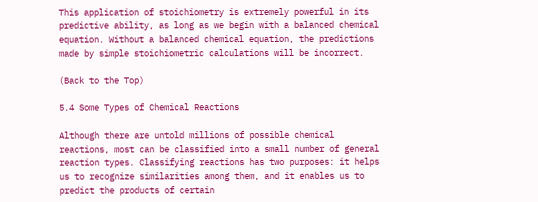This application of stoichiometry is extremely powerful in its predictive ability, as long as we begin with a balanced chemical equation. Without a balanced chemical equation, the predictions made by simple stoichiometric calculations will be incorrect.

(Back to the Top)

5.4 Some Types of Chemical Reactions

Although there are untold millions of possible chemical reactions, most can be classified into a small number of general reaction types. Classifying reactions has two purposes: it helps us to recognize similarities among them, and it enables us to predict the products of certain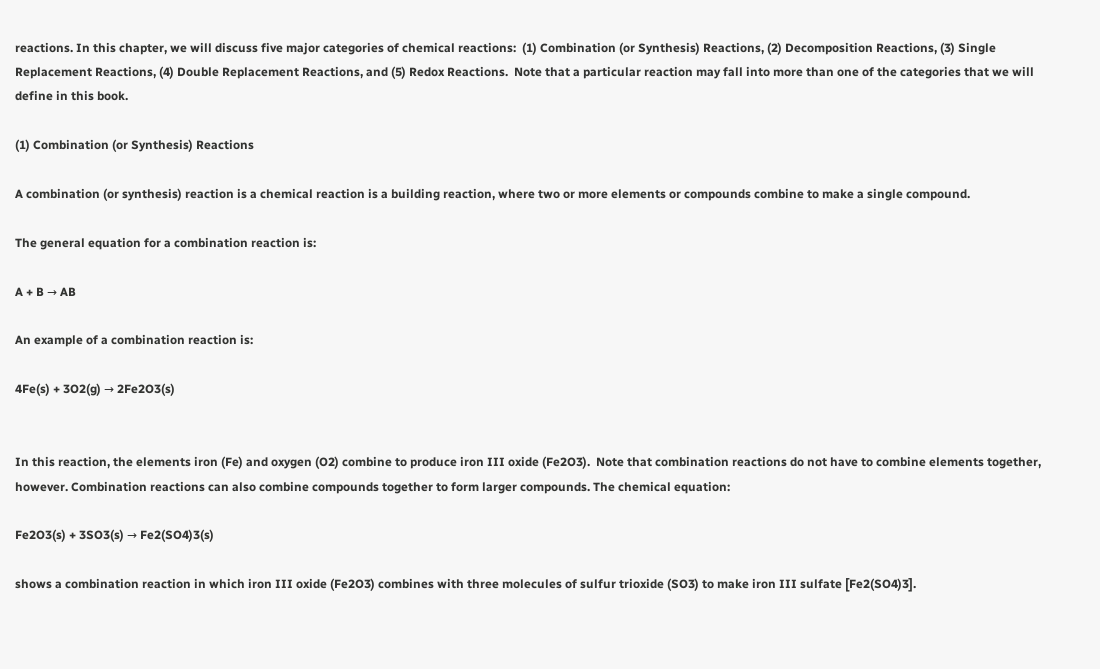reactions. In this chapter, we will discuss five major categories of chemical reactions:  (1) Combination (or Synthesis) Reactions, (2) Decomposition Reactions, (3) Single Replacement Reactions, (4) Double Replacement Reactions, and (5) Redox Reactions.  Note that a particular reaction may fall into more than one of the categories that we will define in this book.

(1) Combination (or Synthesis) Reactions

A combination (or synthesis) reaction is a chemical reaction is a building reaction, where two or more elements or compounds combine to make a single compound.

The general equation for a combination reaction is:

A + B → AB

An example of a combination reaction is:

4Fe(s) + 3O2(g) → 2Fe2O3(s)


In this reaction, the elements iron (Fe) and oxygen (O2) combine to produce iron III oxide (Fe2O3).  Note that combination reactions do not have to combine elements together, however. Combination reactions can also combine compounds together to form larger compounds. The chemical equation:

Fe2O3(s) + 3SO3(s) → Fe2(SO4)3(s)

shows a combination reaction in which iron III oxide (Fe2O3) combines with three molecules of sulfur trioxide (SO3) to make iron III sulfate [Fe2(SO4)3].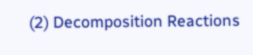(2) Decomposition Reactions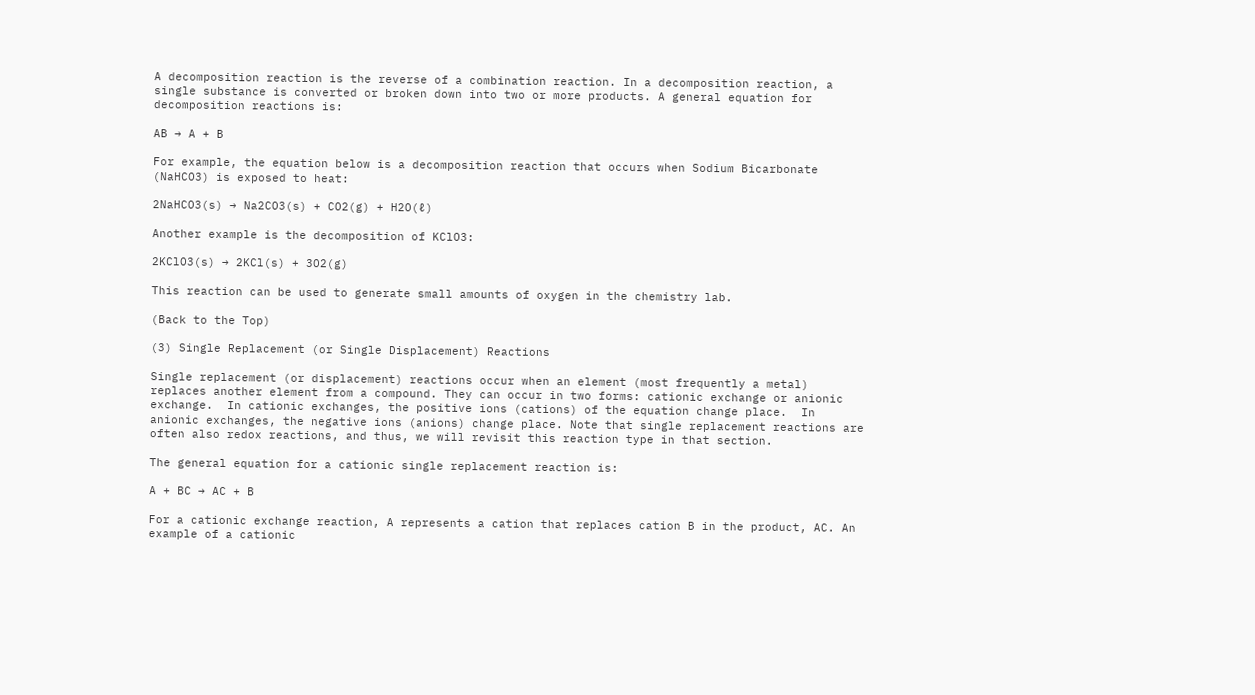A decomposition reaction is the reverse of a combination reaction. In a decomposition reaction, a single substance is converted or broken down into two or more products. A general equation for decomposition reactions is:

AB → A + B

For example, the equation below is a decomposition reaction that occurs when Sodium Bicarbonate (NaHCO3) is exposed to heat:

2NaHCO3(s) → Na2CO3(s) + CO2(g) + H2O(ℓ)

Another example is the decomposition of KClO3:

2KClO3(s) → 2KCl(s) + 3O2(g)

This reaction can be used to generate small amounts of oxygen in the chemistry lab.

(Back to the Top)

(3) Single Replacement (or Single Displacement) Reactions

Single replacement (or displacement) reactions occur when an element (most frequently a metal) replaces another element from a compound. They can occur in two forms: cationic exchange or anionic exchange.  In cationic exchanges, the positive ions (cations) of the equation change place.  In anionic exchanges, the negative ions (anions) change place. Note that single replacement reactions are often also redox reactions, and thus, we will revisit this reaction type in that section.

The general equation for a cationic single replacement reaction is:

A + BC → AC + B

For a cationic exchange reaction, A represents a cation that replaces cation B in the product, AC. An example of a cationic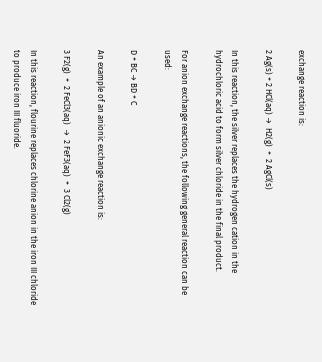exchange reaction is:

2 Ag(s) + 2 HCl(aq) →  H2(g)  +  2 AgCl(s)

In this reaction, the silver replaces the hydrogen cation in the hydrochloric acid to form silver chloride in the final product.

For anion exchange reactions, the following general reaction can be used:

D + BC → BD + C

An example of an anionic exchange reaction is:

3 F2(g)  +  2 FeCl3(aq)  →  2 FeF3(aq)  +  3 Cl2(g)

In this reaction, flourine replaces chlorine anion in the iron III chloride to produce iron III fluoride.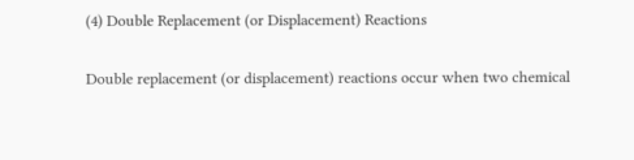(4) Double Replacement (or Displacement) Reactions

Double replacement (or displacement) reactions occur when two chemical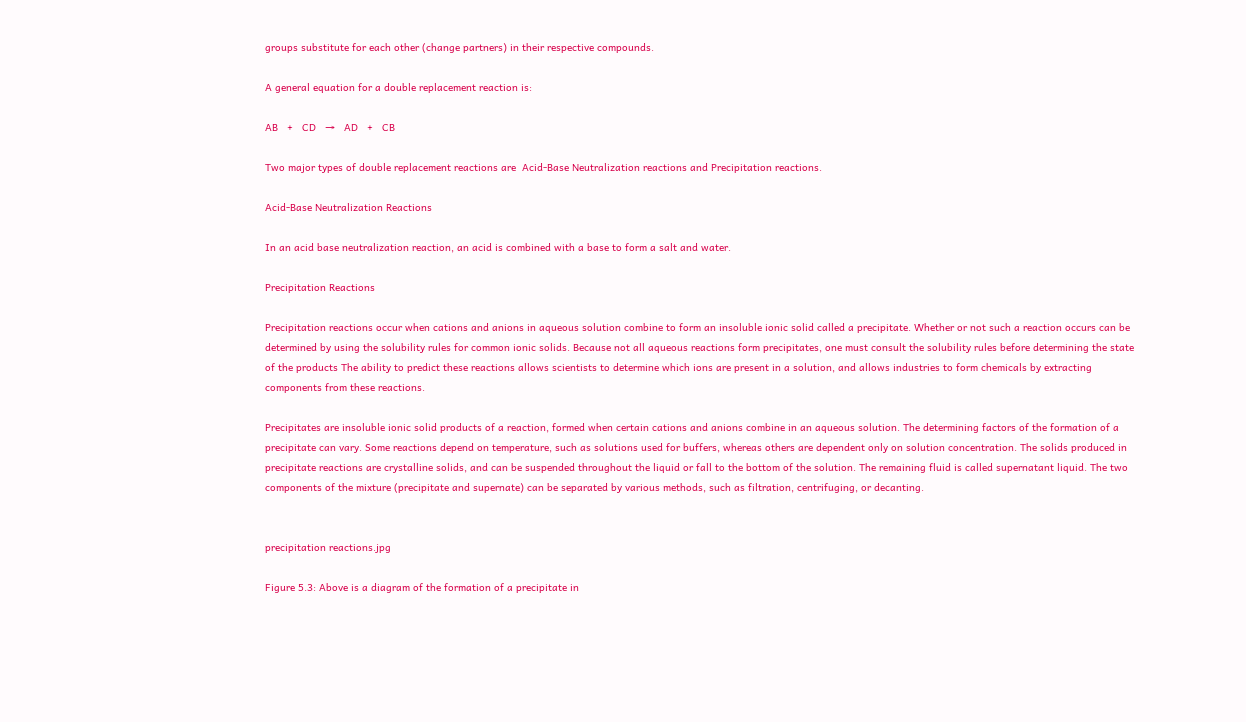groups substitute for each other (change partners) in their respective compounds.

A general equation for a double replacement reaction is:

AB   +   CD   →   AD   +   CB

Two major types of double replacement reactions are  Acid-Base Neutralization reactions and Precipitation reactions.

Acid-Base Neutralization Reactions

In an acid base neutralization reaction, an acid is combined with a base to form a salt and water.

Precipitation Reactions

Precipitation reactions occur when cations and anions in aqueous solution combine to form an insoluble ionic solid called a precipitate. Whether or not such a reaction occurs can be determined by using the solubility rules for common ionic solids. Because not all aqueous reactions form precipitates, one must consult the solubility rules before determining the state of the products The ability to predict these reactions allows scientists to determine which ions are present in a solution, and allows industries to form chemicals by extracting components from these reactions.

Precipitates are insoluble ionic solid products of a reaction, formed when certain cations and anions combine in an aqueous solution. The determining factors of the formation of a precipitate can vary. Some reactions depend on temperature, such as solutions used for buffers, whereas others are dependent only on solution concentration. The solids produced in precipitate reactions are crystalline solids, and can be suspended throughout the liquid or fall to the bottom of the solution. The remaining fluid is called supernatant liquid. The two components of the mixture (precipitate and supernate) can be separated by various methods, such as filtration, centrifuging, or decanting.


precipitation reactions.jpg

Figure 5.3: Above is a diagram of the formation of a precipitate in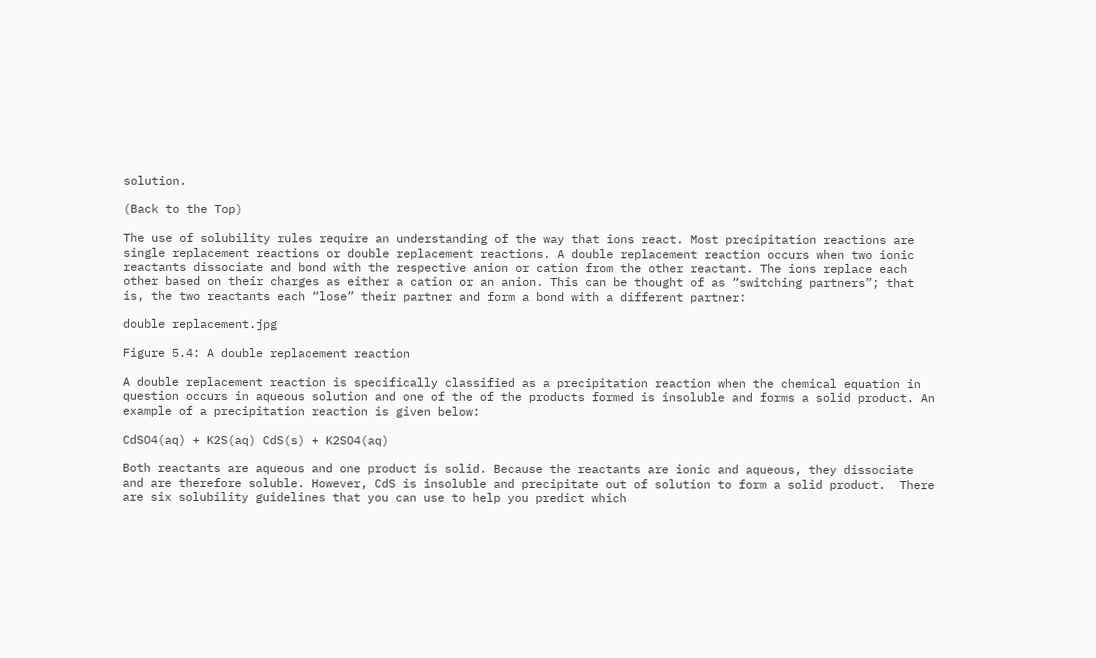solution.

(Back to the Top)

The use of solubility rules require an understanding of the way that ions react. Most precipitation reactions are single replacement reactions or double replacement reactions. A double replacement reaction occurs when two ionic reactants dissociate and bond with the respective anion or cation from the other reactant. The ions replace each other based on their charges as either a cation or an anion. This can be thought of as “switching partners”; that is, the two reactants each “lose” their partner and form a bond with a different partner:

double replacement.jpg

Figure 5.4: A double replacement reaction

A double replacement reaction is specifically classified as a precipitation reaction when the chemical equation in question occurs in aqueous solution and one of the of the products formed is insoluble and forms a solid product. An example of a precipitation reaction is given below:

CdSO4(aq) + K2S(aq) CdS(s) + K2SO4(aq)

Both reactants are aqueous and one product is solid. Because the reactants are ionic and aqueous, they dissociate and are therefore soluble. However, CdS is insoluble and precipitate out of solution to form a solid product.  There are six solubility guidelines that you can use to help you predict which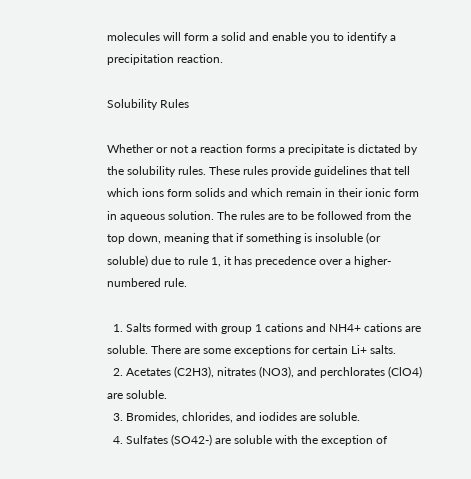molecules will form a solid and enable you to identify a precipitation reaction.

Solubility Rules

Whether or not a reaction forms a precipitate is dictated by the solubility rules. These rules provide guidelines that tell which ions form solids and which remain in their ionic form in aqueous solution. The rules are to be followed from the top down, meaning that if something is insoluble (or soluble) due to rule 1, it has precedence over a higher-numbered rule.

  1. Salts formed with group 1 cations and NH4+ cations are soluble. There are some exceptions for certain Li+ salts.
  2. Acetates (C2H3), nitrates (NO3), and perchlorates (ClO4) are soluble.
  3. Bromides, chlorides, and iodides are soluble.
  4. Sulfates (SO42-) are soluble with the exception of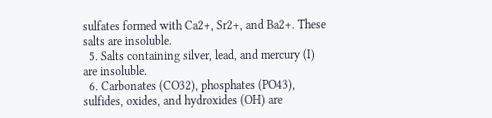sulfates formed with Ca2+, Sr2+, and Ba2+. These salts are insoluble.
  5. Salts containing silver, lead, and mercury (I) are insoluble.
  6. Carbonates (CO32), phosphates (PO43), sulfides, oxides, and hydroxides (OH) are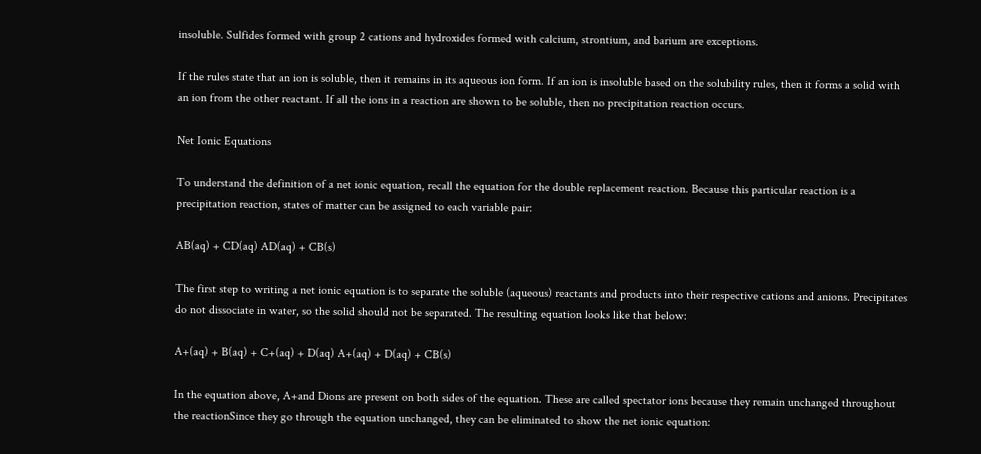insoluble. Sulfides formed with group 2 cations and hydroxides formed with calcium, strontium, and barium are exceptions.

If the rules state that an ion is soluble, then it remains in its aqueous ion form. If an ion is insoluble based on the solubility rules, then it forms a solid with an ion from the other reactant. If all the ions in a reaction are shown to be soluble, then no precipitation reaction occurs.

Net Ionic Equations

To understand the definition of a net ionic equation, recall the equation for the double replacement reaction. Because this particular reaction is a precipitation reaction, states of matter can be assigned to each variable pair:

AB(aq) + CD(aq) AD(aq) + CB(s)

The first step to writing a net ionic equation is to separate the soluble (aqueous) reactants and products into their respective cations and anions. Precipitates do not dissociate in water, so the solid should not be separated. The resulting equation looks like that below:

A+(aq) + B(aq) + C+(aq) + D(aq) A+(aq) + D(aq) + CB(s)

In the equation above, A+and Dions are present on both sides of the equation. These are called spectator ions because they remain unchanged throughout the reactionSince they go through the equation unchanged, they can be eliminated to show the net ionic equation: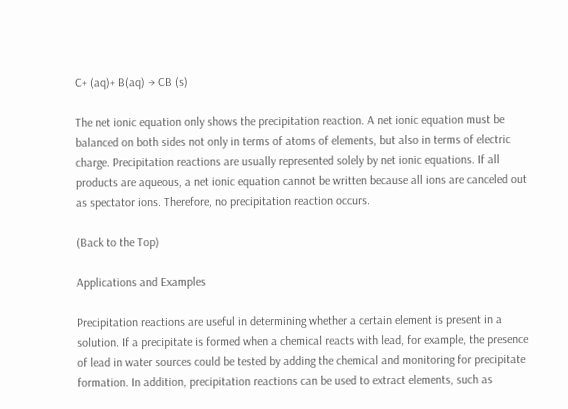C+ (aq)+ B(aq) → CB (s)

The net ionic equation only shows the precipitation reaction. A net ionic equation must be balanced on both sides not only in terms of atoms of elements, but also in terms of electric charge. Precipitation reactions are usually represented solely by net ionic equations. If all products are aqueous, a net ionic equation cannot be written because all ions are canceled out as spectator ions. Therefore, no precipitation reaction occurs.

(Back to the Top)

Applications and Examples

Precipitation reactions are useful in determining whether a certain element is present in a solution. If a precipitate is formed when a chemical reacts with lead, for example, the presence of lead in water sources could be tested by adding the chemical and monitoring for precipitate formation. In addition, precipitation reactions can be used to extract elements, such as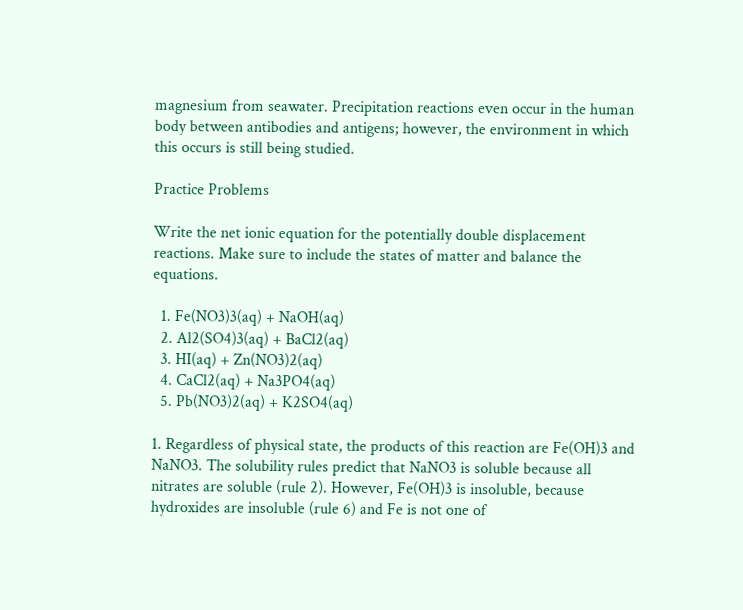magnesium from seawater. Precipitation reactions even occur in the human body between antibodies and antigens; however, the environment in which this occurs is still being studied.

Practice Problems

Write the net ionic equation for the potentially double displacement reactions. Make sure to include the states of matter and balance the equations.

  1. Fe(NO3)3(aq) + NaOH(aq)
  2. Al2(SO4)3(aq) + BaCl2(aq)
  3. HI(aq) + Zn(NO3)2(aq)
  4. CaCl2(aq) + Na3PO4(aq)
  5. Pb(NO3)2(aq) + K2SO4(aq)

1. Regardless of physical state, the products of this reaction are Fe(OH)3 and NaNO3. The solubility rules predict that NaNO3 is soluble because all nitrates are soluble (rule 2). However, Fe(OH)3 is insoluble, because hydroxides are insoluble (rule 6) and Fe is not one of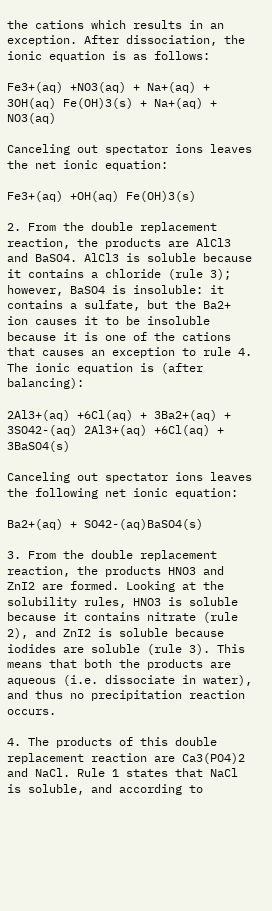the cations which results in an exception. After dissociation, the ionic equation is as follows:

Fe3+(aq) +NO3(aq) + Na+(aq) + 3OH(aq) Fe(OH)3(s) + Na+(aq) + NO3(aq)

Canceling out spectator ions leaves the net ionic equation:

Fe3+(aq) +OH(aq) Fe(OH)3(s)

2. From the double replacement reaction, the products are AlCl3 and BaSO4. AlCl3 is soluble because it contains a chloride (rule 3); however, BaSO4 is insoluble: it contains a sulfate, but the Ba2+ ion causes it to be insoluble because it is one of the cations that causes an exception to rule 4. The ionic equation is (after balancing):

2Al3+(aq) +6Cl(aq) + 3Ba2+(aq) + 3SO42-(aq) 2Al3+(aq) +6Cl(aq) + 3BaSO4(s)

Canceling out spectator ions leaves the following net ionic equation:

Ba2+(aq) + SO42-(aq)BaSO4(s)

3. From the double replacement reaction, the products HNO3 and ZnI2 are formed. Looking at the solubility rules, HNO3 is soluble because it contains nitrate (rule 2), and ZnI2 is soluble because iodides are soluble (rule 3). This means that both the products are aqueous (i.e. dissociate in water), and thus no precipitation reaction occurs.

4. The products of this double replacement reaction are Ca3(PO4)2 and NaCl. Rule 1 states that NaCl is soluble, and according to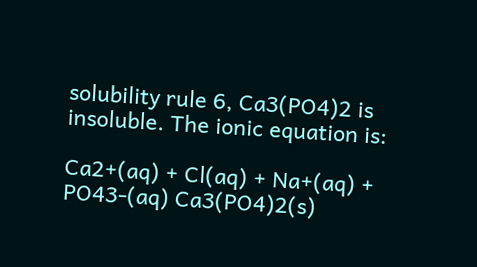solubility rule 6, Ca3(PO4)2 is insoluble. The ionic equation is:

Ca2+(aq) + Cl(aq) + Na+(aq) + PO43-(aq) Ca3(PO4)2(s)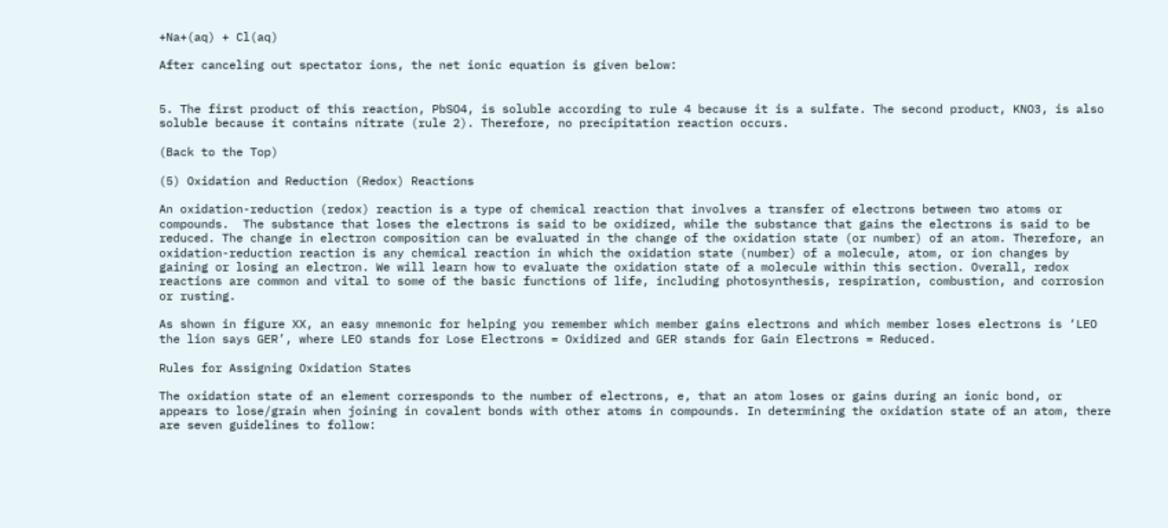+Na+(aq) + Cl(aq)

After canceling out spectator ions, the net ionic equation is given below:


5. The first product of this reaction, PbSO4, is soluble according to rule 4 because it is a sulfate. The second product, KNO3, is also soluble because it contains nitrate (rule 2). Therefore, no precipitation reaction occurs.

(Back to the Top)

(5) Oxidation and Reduction (Redox) Reactions

An oxidation-reduction (redox) reaction is a type of chemical reaction that involves a transfer of electrons between two atoms or compounds.  The substance that loses the electrons is said to be oxidized, while the substance that gains the electrons is said to be reduced. The change in electron composition can be evaluated in the change of the oxidation state (or number) of an atom. Therefore, an oxidation-reduction reaction is any chemical reaction in which the oxidation state (number) of a molecule, atom, or ion changes by gaining or losing an electron. We will learn how to evaluate the oxidation state of a molecule within this section. Overall, redox reactions are common and vital to some of the basic functions of life, including photosynthesis, respiration, combustion, and corrosion or rusting.

As shown in figure XX, an easy mnemonic for helping you remember which member gains electrons and which member loses electrons is ‘LEO the lion says GER’, where LEO stands for Lose Electrons = Oxidized and GER stands for Gain Electrons = Reduced.

Rules for Assigning Oxidation States

The oxidation state of an element corresponds to the number of electrons, e, that an atom loses or gains during an ionic bond, or appears to lose/grain when joining in covalent bonds with other atoms in compounds. In determining the oxidation state of an atom, there are seven guidelines to follow: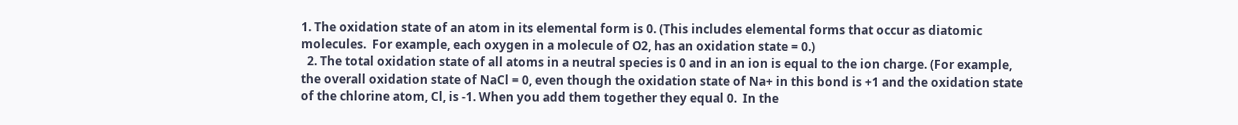1. The oxidation state of an atom in its elemental form is 0. (This includes elemental forms that occur as diatomic molecules.  For example, each oxygen in a molecule of O2, has an oxidation state = 0.)
  2. The total oxidation state of all atoms in a neutral species is 0 and in an ion is equal to the ion charge. (For example, the overall oxidation state of NaCl = 0, even though the oxidation state of Na+ in this bond is +1 and the oxidation state of the chlorine atom, Cl, is -1. When you add them together they equal 0.  In the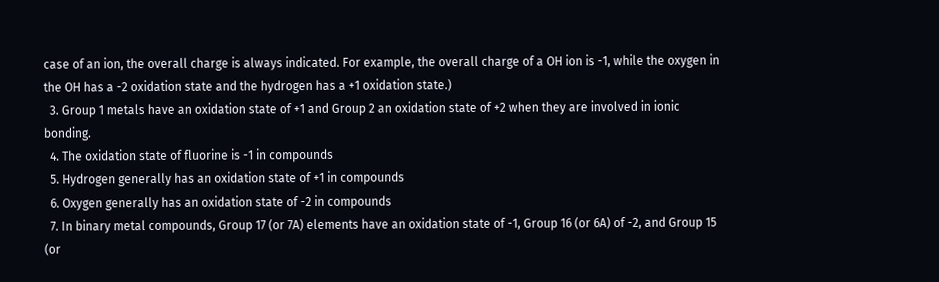case of an ion, the overall charge is always indicated. For example, the overall charge of a OH ion is -1, while the oxygen in the OH has a -2 oxidation state and the hydrogen has a +1 oxidation state.)
  3. Group 1 metals have an oxidation state of +1 and Group 2 an oxidation state of +2 when they are involved in ionic bonding.
  4. The oxidation state of fluorine is -1 in compounds
  5. Hydrogen generally has an oxidation state of +1 in compounds
  6. Oxygen generally has an oxidation state of -2 in compounds
  7. In binary metal compounds, Group 17 (or 7A) elements have an oxidation state of -1, Group 16 (or 6A) of -2, and Group 15 (or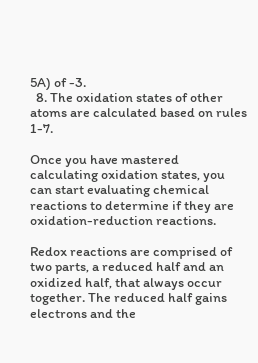5A) of -3.
  8. The oxidation states of other atoms are calculated based on rules 1-7.

Once you have mastered calculating oxidation states, you can start evaluating chemical reactions to determine if they are oxidation-reduction reactions.

Redox reactions are comprised of two parts, a reduced half and an oxidized half, that always occur together. The reduced half gains electrons and the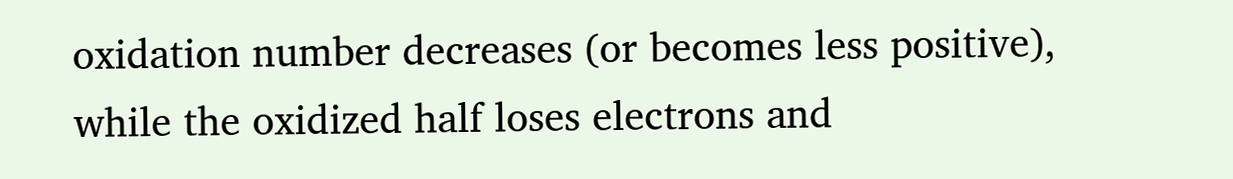oxidation number decreases (or becomes less positive), while the oxidized half loses electrons and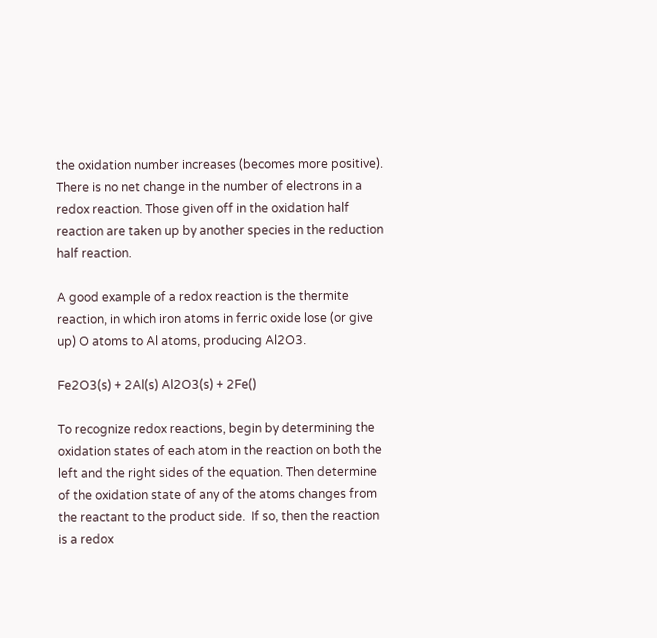the oxidation number increases (becomes more positive). There is no net change in the number of electrons in a redox reaction. Those given off in the oxidation half reaction are taken up by another species in the reduction half reaction.

A good example of a redox reaction is the thermite reaction, in which iron atoms in ferric oxide lose (or give up) O atoms to Al atoms, producing Al2O3.

Fe2O3(s) + 2Al(s) Al2O3(s) + 2Fe()

To recognize redox reactions, begin by determining the oxidation states of each atom in the reaction on both the left and the right sides of the equation. Then determine of the oxidation state of any of the atoms changes from the reactant to the product side.  If so, then the reaction is a redox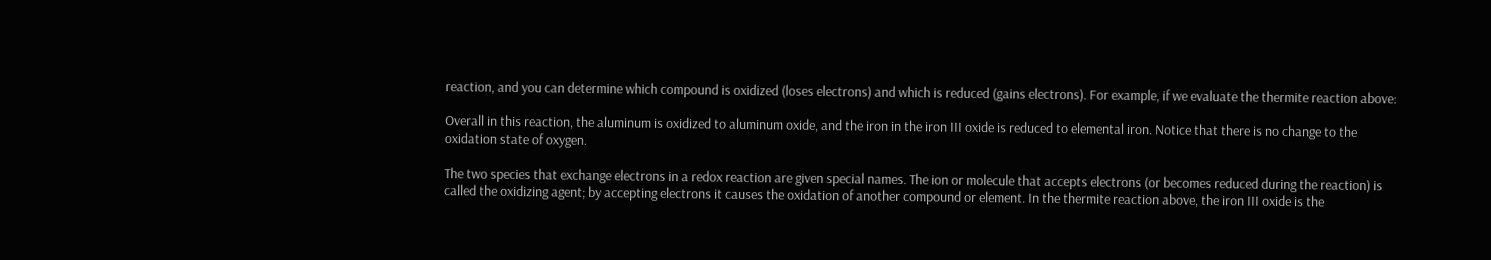reaction, and you can determine which compound is oxidized (loses electrons) and which is reduced (gains electrons). For example, if we evaluate the thermite reaction above:

Overall in this reaction, the aluminum is oxidized to aluminum oxide, and the iron in the iron III oxide is reduced to elemental iron. Notice that there is no change to the oxidation state of oxygen.

The two species that exchange electrons in a redox reaction are given special names. The ion or molecule that accepts electrons (or becomes reduced during the reaction) is called the oxidizing agent; by accepting electrons it causes the oxidation of another compound or element. In the thermite reaction above, the iron III oxide is the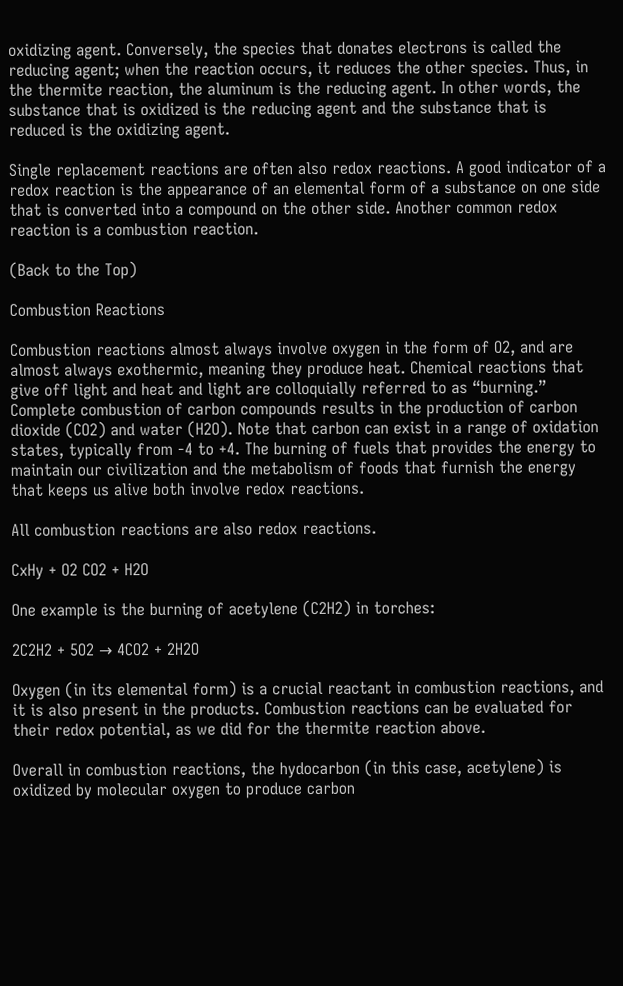oxidizing agent. Conversely, the species that donates electrons is called the reducing agent; when the reaction occurs, it reduces the other species. Thus, in the thermite reaction, the aluminum is the reducing agent. In other words, the substance that is oxidized is the reducing agent and the substance that is reduced is the oxidizing agent.

Single replacement reactions are often also redox reactions. A good indicator of a redox reaction is the appearance of an elemental form of a substance on one side that is converted into a compound on the other side. Another common redox reaction is a combustion reaction.

(Back to the Top)

Combustion Reactions

Combustion reactions almost always involve oxygen in the form of O2, and are almost always exothermic, meaning they produce heat. Chemical reactions that give off light and heat and light are colloquially referred to as “burning.” Complete combustion of carbon compounds results in the production of carbon dioxide (CO2) and water (H2O). Note that carbon can exist in a range of oxidation states, typically from -4 to +4. The burning of fuels that provides the energy to maintain our civilization and the metabolism of foods that furnish the energy that keeps us alive both involve redox reactions.

All combustion reactions are also redox reactions.

CxHy + O2 CO2 + H2O

One example is the burning of acetylene (C2H2) in torches:

2C2H2 + 5O2 → 4CO2 + 2H2O

Oxygen (in its elemental form) is a crucial reactant in combustion reactions, and it is also present in the products. Combustion reactions can be evaluated for their redox potential, as we did for the thermite reaction above.

Overall in combustion reactions, the hydocarbon (in this case, acetylene) is oxidized by molecular oxygen to produce carbon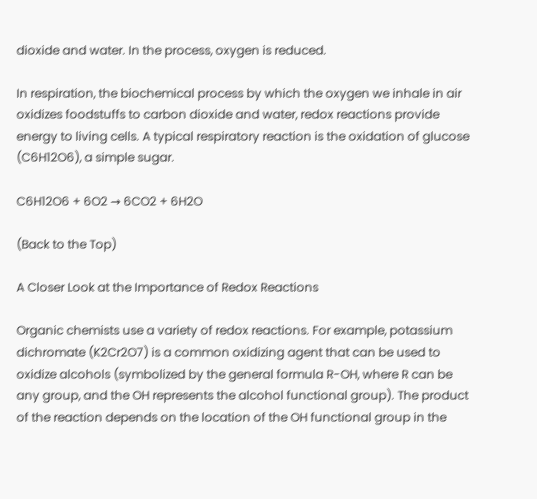dioxide and water. In the process, oxygen is reduced.

In respiration, the biochemical process by which the oxygen we inhale in air oxidizes foodstuffs to carbon dioxide and water, redox reactions provide energy to living cells. A typical respiratory reaction is the oxidation of glucose (C6H12O6), a simple sugar.

C6H12O6 + 6O2 → 6CO2 + 6H2O

(Back to the Top)

A Closer Look at the Importance of Redox Reactions

Organic chemists use a variety of redox reactions. For example, potassium dichromate (K2Cr2O7) is a common oxidizing agent that can be used to oxidize alcohols (symbolized by the general formula R-OH, where R can be any group, and the OH represents the alcohol functional group). The product of the reaction depends on the location of the OH functional group in the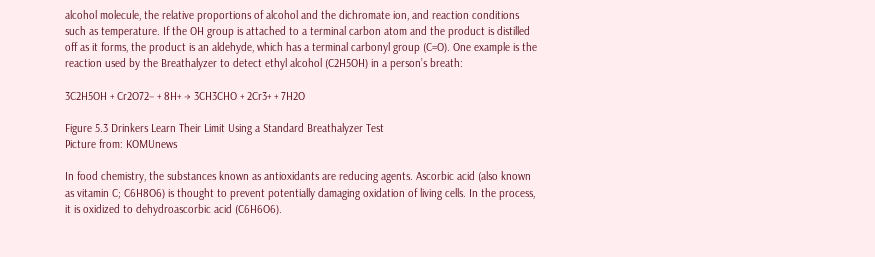alcohol molecule, the relative proportions of alcohol and the dichromate ion, and reaction conditions such as temperature. If the OH group is attached to a terminal carbon atom and the product is distilled off as it forms, the product is an aldehyde, which has a terminal carbonyl group (C=O). One example is the reaction used by the Breathalyzer to detect ethyl alcohol (C2H5OH) in a person’s breath:

3C2H5OH + Cr2O72− + 8H+ → 3CH3CHO + 2Cr3+ + 7H2O

Figure 5.3 Drinkers Learn Their Limit Using a Standard Breathalyzer Test
Picture from: KOMUnews

In food chemistry, the substances known as antioxidants are reducing agents. Ascorbic acid (also known as vitamin C; C6H8O6) is thought to prevent potentially damaging oxidation of living cells. In the process, it is oxidized to dehydroascorbic acid (C6H6O6).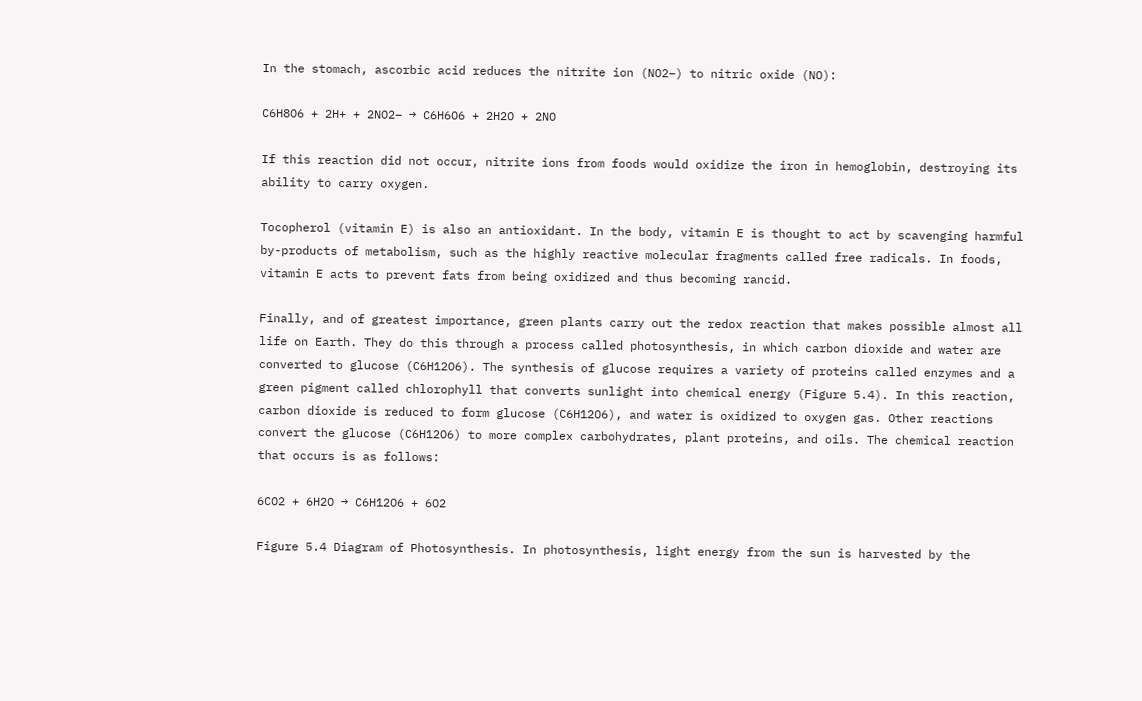In the stomach, ascorbic acid reduces the nitrite ion (NO2−) to nitric oxide (NO):

C6H8O6 + 2H+ + 2NO2− → C6H6O6 + 2H2O + 2NO

If this reaction did not occur, nitrite ions from foods would oxidize the iron in hemoglobin, destroying its ability to carry oxygen.

Tocopherol (vitamin E) is also an antioxidant. In the body, vitamin E is thought to act by scavenging harmful by-products of metabolism, such as the highly reactive molecular fragments called free radicals. In foods, vitamin E acts to prevent fats from being oxidized and thus becoming rancid.

Finally, and of greatest importance, green plants carry out the redox reaction that makes possible almost all life on Earth. They do this through a process called photosynthesis, in which carbon dioxide and water are converted to glucose (C6H12O6). The synthesis of glucose requires a variety of proteins called enzymes and a green pigment called chlorophyll that converts sunlight into chemical energy (Figure 5.4). In this reaction, carbon dioxide is reduced to form glucose (C6H12O6), and water is oxidized to oxygen gas. Other reactions convert the glucose (C6H12O6) to more complex carbohydrates, plant proteins, and oils. The chemical reaction that occurs is as follows:

6CO2 + 6H2O → C6H12O6 + 6O2

Figure 5.4 Diagram of Photosynthesis. In photosynthesis, light energy from the sun is harvested by the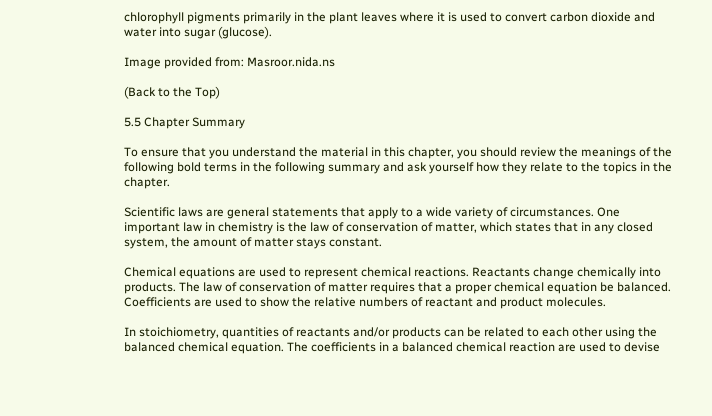chlorophyll pigments primarily in the plant leaves where it is used to convert carbon dioxide and water into sugar (glucose).

Image provided from: Masroor.nida.ns

(Back to the Top)

5.5 Chapter Summary

To ensure that you understand the material in this chapter, you should review the meanings of the following bold terms in the following summary and ask yourself how they relate to the topics in the chapter.

Scientific laws are general statements that apply to a wide variety of circumstances. One important law in chemistry is the law of conservation of matter, which states that in any closed system, the amount of matter stays constant.

Chemical equations are used to represent chemical reactions. Reactants change chemically into products. The law of conservation of matter requires that a proper chemical equation be balanced. Coefficients are used to show the relative numbers of reactant and product molecules.

In stoichiometry, quantities of reactants and/or products can be related to each other using the balanced chemical equation. The coefficients in a balanced chemical reaction are used to devise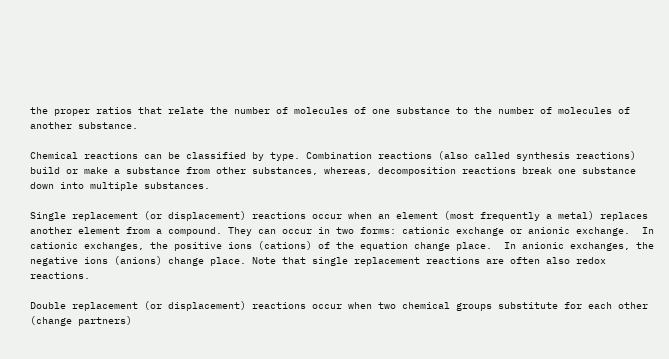the proper ratios that relate the number of molecules of one substance to the number of molecules of another substance.

Chemical reactions can be classified by type. Combination reactions (also called synthesis reactions) build or make a substance from other substances, whereas, decomposition reactions break one substance down into multiple substances.

Single replacement (or displacement) reactions occur when an element (most frequently a metal) replaces another element from a compound. They can occur in two forms: cationic exchange or anionic exchange.  In cationic exchanges, the positive ions (cations) of the equation change place.  In anionic exchanges, the negative ions (anions) change place. Note that single replacement reactions are often also redox reactions.

Double replacement (or displacement) reactions occur when two chemical groups substitute for each other (change partners)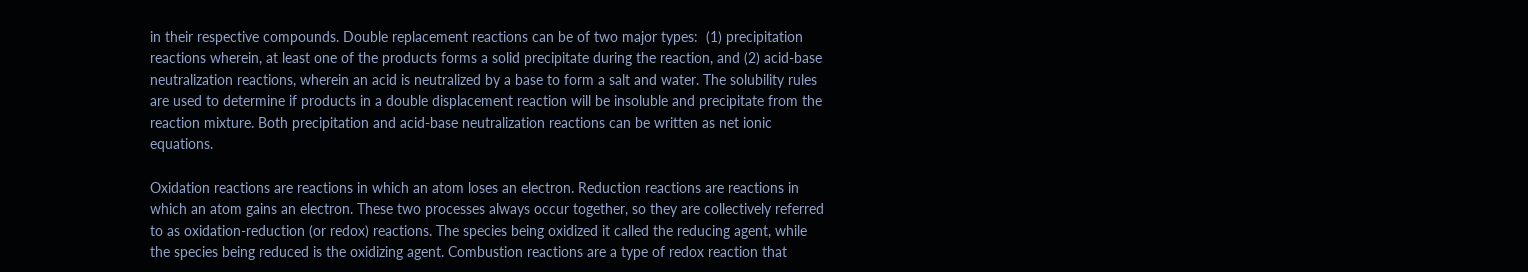in their respective compounds. Double replacement reactions can be of two major types:  (1) precipitation reactions wherein, at least one of the products forms a solid precipitate during the reaction, and (2) acid-base neutralization reactions, wherein an acid is neutralized by a base to form a salt and water. The solubility rules are used to determine if products in a double displacement reaction will be insoluble and precipitate from the reaction mixture. Both precipitation and acid-base neutralization reactions can be written as net ionic equations.

Oxidation reactions are reactions in which an atom loses an electron. Reduction reactions are reactions in which an atom gains an electron. These two processes always occur together, so they are collectively referred to as oxidation-reduction (or redox) reactions. The species being oxidized it called the reducing agent, while the species being reduced is the oxidizing agent. Combustion reactions are a type of redox reaction that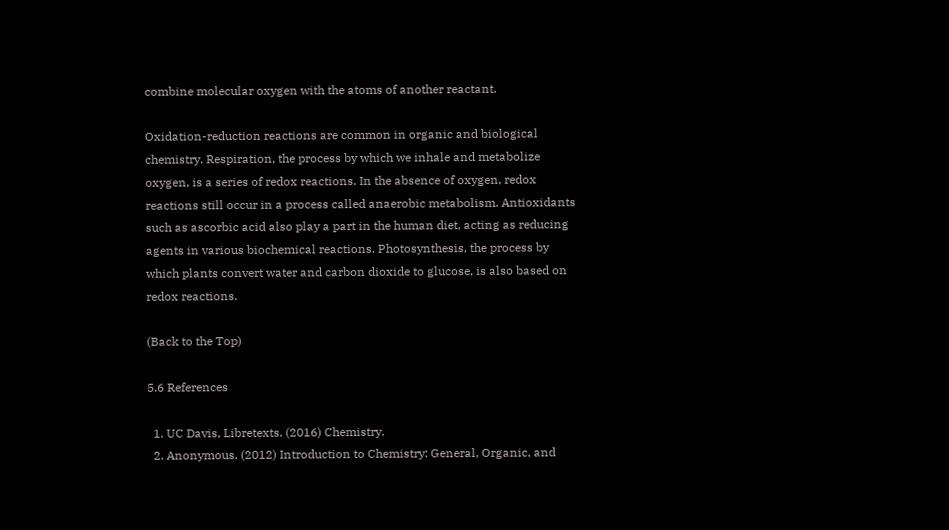combine molecular oxygen with the atoms of another reactant.

Oxidation-reduction reactions are common in organic and biological chemistry. Respiration, the process by which we inhale and metabolize oxygen, is a series of redox reactions. In the absence of oxygen, redox reactions still occur in a process called anaerobic metabolism. Antioxidants such as ascorbic acid also play a part in the human diet, acting as reducing agents in various biochemical reactions. Photosynthesis, the process by which plants convert water and carbon dioxide to glucose, is also based on redox reactions.

(Back to the Top)

5.6 References

  1. UC Davis, Libretexts. (2016) Chemistry.
  2. Anonymous. (2012) Introduction to Chemistry: General, Organic, and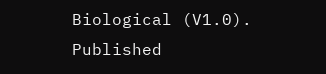Biological (V1.0). Published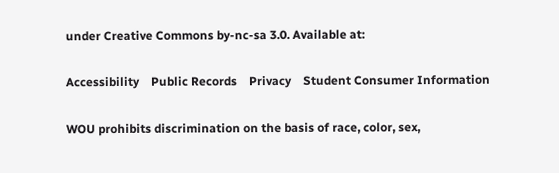under Creative Commons by-nc-sa 3.0. Available at:

Accessibility    Public Records    Privacy    Student Consumer Information

WOU prohibits discrimination on the basis of race, color, sex,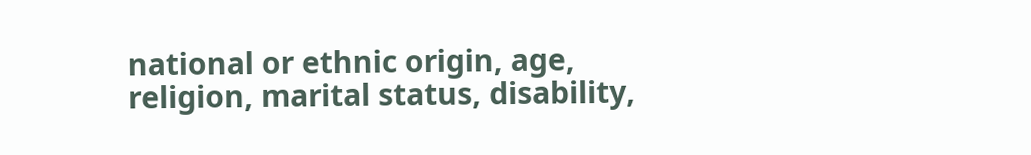national or ethnic origin, age, religion, marital status, disability,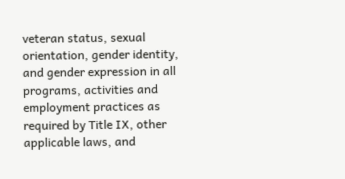veteran status, sexual orientation, gender identity, and gender expression in all programs, activities and employment practices as required by Title IX, other applicable laws, and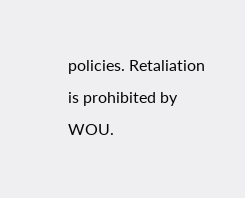policies. Retaliation is prohibited by WOU.